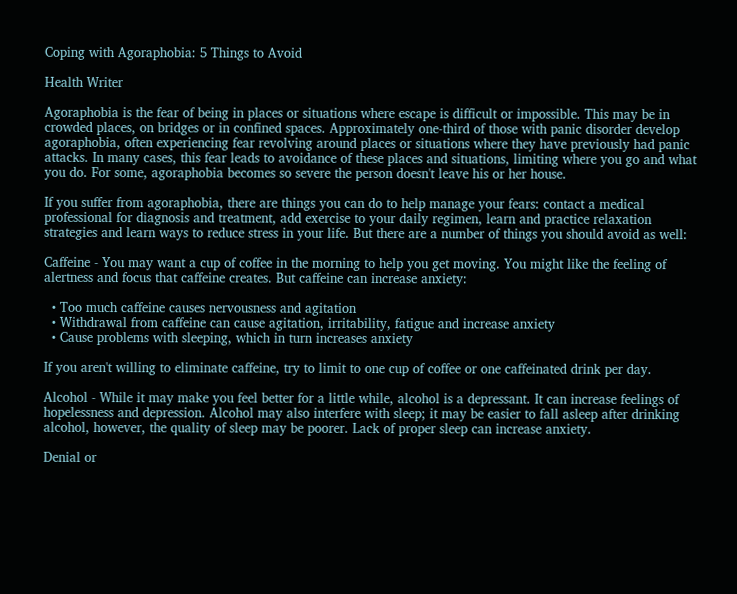Coping with Agoraphobia: 5 Things to Avoid

Health Writer

Agoraphobia is the fear of being in places or situations where escape is difficult or impossible. This may be in crowded places, on bridges or in confined spaces. Approximately one-third of those with panic disorder develop agoraphobia, often experiencing fear revolving around places or situations where they have previously had panic attacks. In many cases, this fear leads to avoidance of these places and situations, limiting where you go and what you do. For some, agoraphobia becomes so severe the person doesn't leave his or her house.

If you suffer from agoraphobia, there are things you can do to help manage your fears: contact a medical professional for diagnosis and treatment, add exercise to your daily regimen, learn and practice relaxation strategies and learn ways to reduce stress in your life. But there are a number of things you should avoid as well:

Caffeine - You may want a cup of coffee in the morning to help you get moving. You might like the feeling of alertness and focus that caffeine creates. But caffeine can increase anxiety:

  • Too much caffeine causes nervousness and agitation
  • Withdrawal from caffeine can cause agitation, irritability, fatigue and increase anxiety
  • Cause problems with sleeping, which in turn increases anxiety

If you aren't willing to eliminate caffeine, try to limit to one cup of coffee or one caffeinated drink per day.

Alcohol - While it may make you feel better for a little while, alcohol is a depressant. It can increase feelings of hopelessness and depression. Alcohol may also interfere with sleep; it may be easier to fall asleep after drinking alcohol, however, the quality of sleep may be poorer. Lack of proper sleep can increase anxiety.

Denial or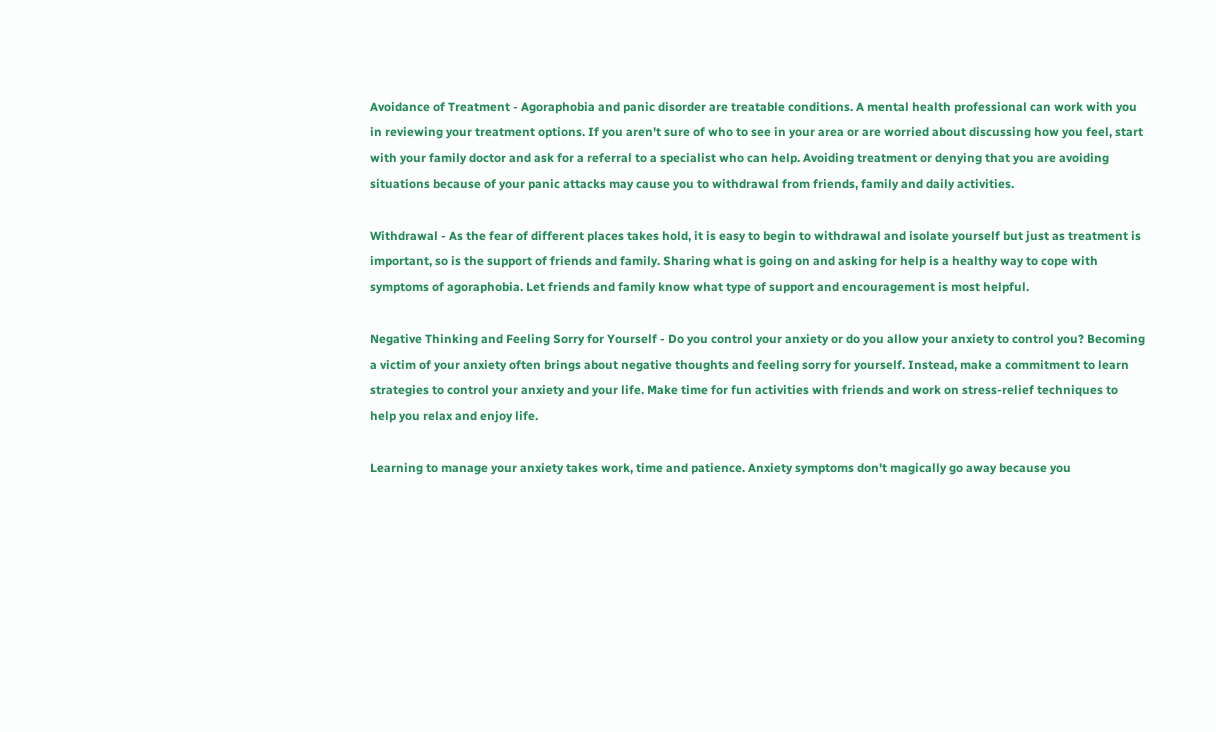Avoidance of Treatment - Agoraphobia and panic disorder are treatable conditions. A mental health professional can work with you in reviewing your treatment options. If you aren't sure of who to see in your area or are worried about discussing how you feel, start with your family doctor and ask for a referral to a specialist who can help. Avoiding treatment or denying that you are avoiding situations because of your panic attacks may cause you to withdrawal from friends, family and daily activities.

Withdrawal - As the fear of different places takes hold, it is easy to begin to withdrawal and isolate yourself but just as treatment is important, so is the support of friends and family. Sharing what is going on and asking for help is a healthy way to cope with symptoms of agoraphobia. Let friends and family know what type of support and encouragement is most helpful.

Negative Thinking and Feeling Sorry for Yourself - Do you control your anxiety or do you allow your anxiety to control you? Becoming a victim of your anxiety often brings about negative thoughts and feeling sorry for yourself. Instead, make a commitment to learn strategies to control your anxiety and your life. Make time for fun activities with friends and work on stress-relief techniques to help you relax and enjoy life.

Learning to manage your anxiety takes work, time and patience. Anxiety symptoms don't magically go away because you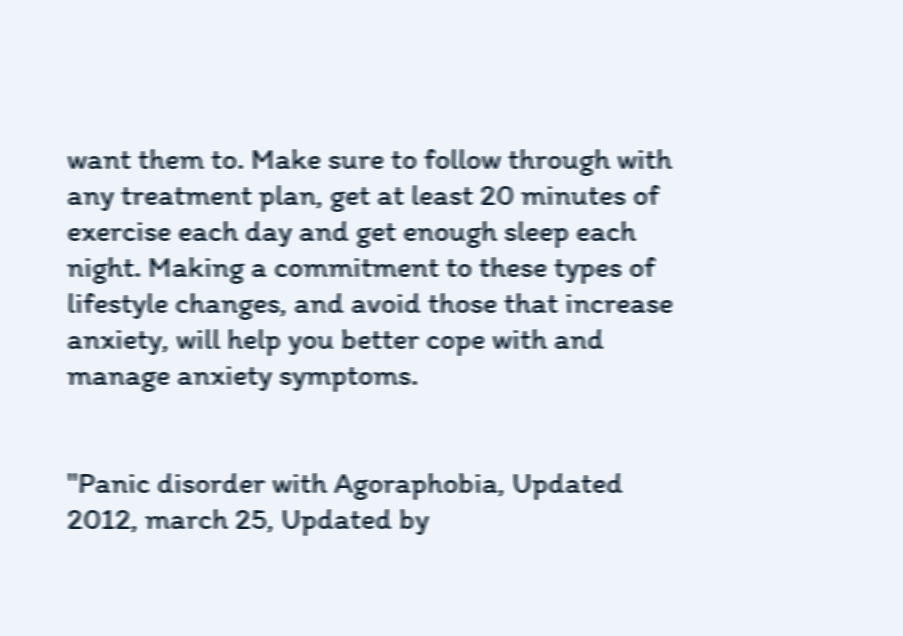want them to. Make sure to follow through with any treatment plan, get at least 20 minutes of exercise each day and get enough sleep each night. Making a commitment to these types of lifestyle changes, and avoid those that increase anxiety, will help you better cope with and manage anxiety symptoms.


"Panic disorder with Agoraphobia, Updated 2012, march 25, Updated by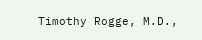Timothy Rogge, M.D.,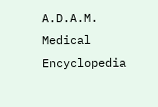A.D.A.M. Medical Encyclopedia